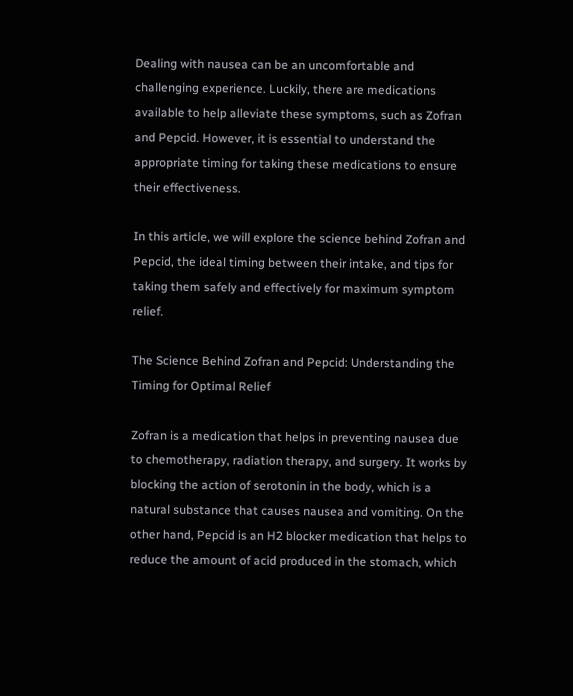Dealing with nausea can be an uncomfortable and challenging experience. Luckily, there are medications available to help alleviate these symptoms, such as Zofran and Pepcid. However, it is essential to understand the appropriate timing for taking these medications to ensure their effectiveness.

In this article, we will explore the science behind Zofran and Pepcid, the ideal timing between their intake, and tips for taking them safely and effectively for maximum symptom relief.

The Science Behind Zofran and Pepcid: Understanding the Timing for Optimal Relief

Zofran is a medication that helps in preventing nausea due to chemotherapy, radiation therapy, and surgery. It works by blocking the action of serotonin in the body, which is a natural substance that causes nausea and vomiting. On the other hand, Pepcid is an H2 blocker medication that helps to reduce the amount of acid produced in the stomach, which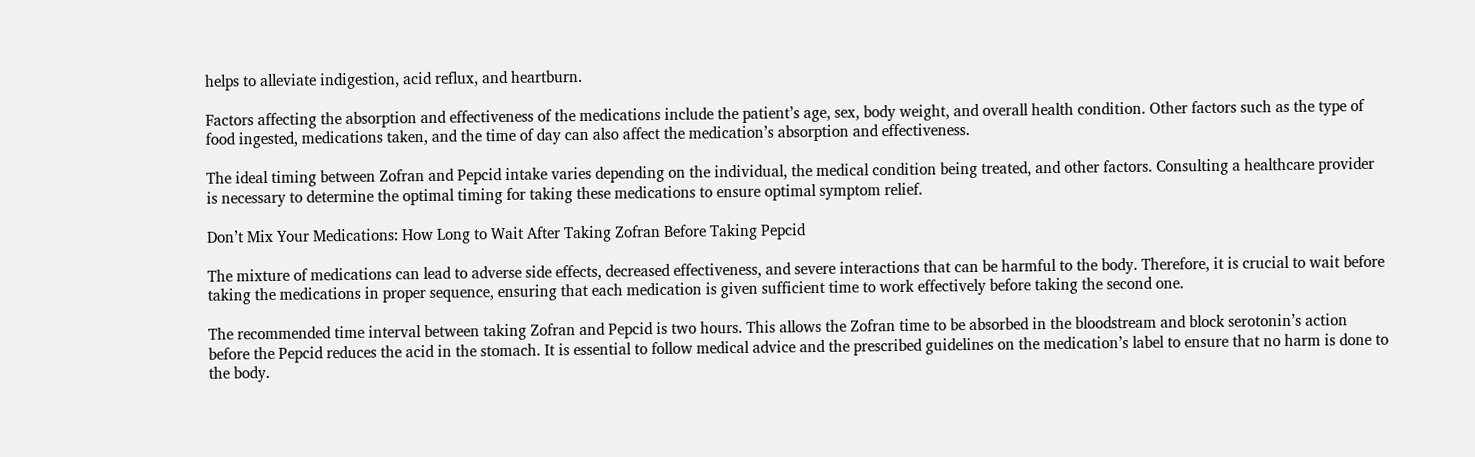helps to alleviate indigestion, acid reflux, and heartburn.

Factors affecting the absorption and effectiveness of the medications include the patient’s age, sex, body weight, and overall health condition. Other factors such as the type of food ingested, medications taken, and the time of day can also affect the medication’s absorption and effectiveness.

The ideal timing between Zofran and Pepcid intake varies depending on the individual, the medical condition being treated, and other factors. Consulting a healthcare provider is necessary to determine the optimal timing for taking these medications to ensure optimal symptom relief.

Don’t Mix Your Medications: How Long to Wait After Taking Zofran Before Taking Pepcid

The mixture of medications can lead to adverse side effects, decreased effectiveness, and severe interactions that can be harmful to the body. Therefore, it is crucial to wait before taking the medications in proper sequence, ensuring that each medication is given sufficient time to work effectively before taking the second one.

The recommended time interval between taking Zofran and Pepcid is two hours. This allows the Zofran time to be absorbed in the bloodstream and block serotonin’s action before the Pepcid reduces the acid in the stomach. It is essential to follow medical advice and the prescribed guidelines on the medication’s label to ensure that no harm is done to the body.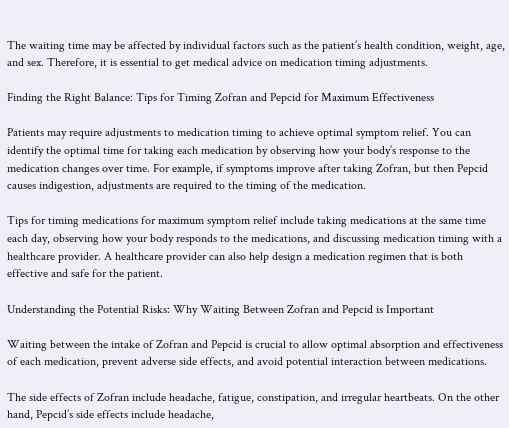The waiting time may be affected by individual factors such as the patient’s health condition, weight, age, and sex. Therefore, it is essential to get medical advice on medication timing adjustments.

Finding the Right Balance: Tips for Timing Zofran and Pepcid for Maximum Effectiveness

Patients may require adjustments to medication timing to achieve optimal symptom relief. You can identify the optimal time for taking each medication by observing how your body’s response to the medication changes over time. For example, if symptoms improve after taking Zofran, but then Pepcid causes indigestion, adjustments are required to the timing of the medication.

Tips for timing medications for maximum symptom relief include taking medications at the same time each day, observing how your body responds to the medications, and discussing medication timing with a healthcare provider. A healthcare provider can also help design a medication regimen that is both effective and safe for the patient.

Understanding the Potential Risks: Why Waiting Between Zofran and Pepcid is Important

Waiting between the intake of Zofran and Pepcid is crucial to allow optimal absorption and effectiveness of each medication, prevent adverse side effects, and avoid potential interaction between medications.

The side effects of Zofran include headache, fatigue, constipation, and irregular heartbeats. On the other hand, Pepcid’s side effects include headache,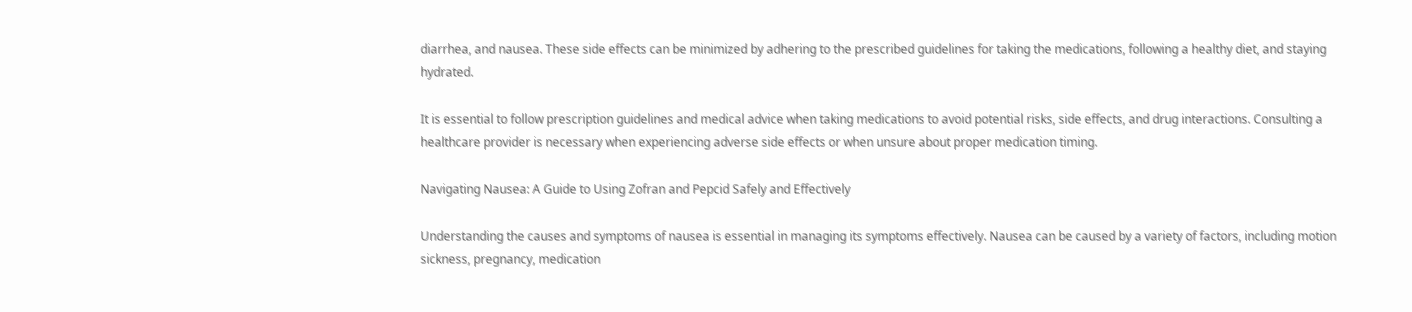diarrhea, and nausea. These side effects can be minimized by adhering to the prescribed guidelines for taking the medications, following a healthy diet, and staying hydrated.

It is essential to follow prescription guidelines and medical advice when taking medications to avoid potential risks, side effects, and drug interactions. Consulting a healthcare provider is necessary when experiencing adverse side effects or when unsure about proper medication timing.

Navigating Nausea: A Guide to Using Zofran and Pepcid Safely and Effectively

Understanding the causes and symptoms of nausea is essential in managing its symptoms effectively. Nausea can be caused by a variety of factors, including motion sickness, pregnancy, medication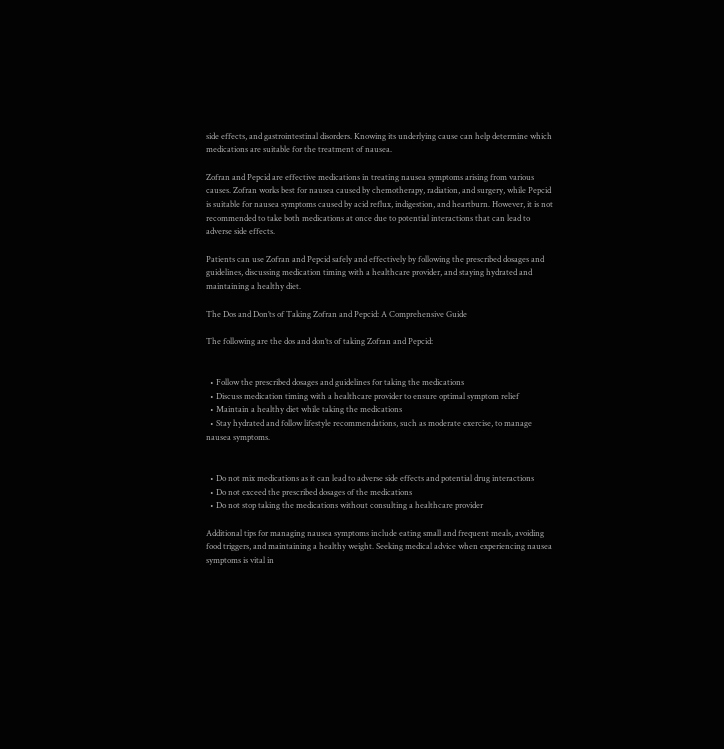side effects, and gastrointestinal disorders. Knowing its underlying cause can help determine which medications are suitable for the treatment of nausea.

Zofran and Pepcid are effective medications in treating nausea symptoms arising from various causes. Zofran works best for nausea caused by chemotherapy, radiation, and surgery, while Pepcid is suitable for nausea symptoms caused by acid reflux, indigestion, and heartburn. However, it is not recommended to take both medications at once due to potential interactions that can lead to adverse side effects.

Patients can use Zofran and Pepcid safely and effectively by following the prescribed dosages and guidelines, discussing medication timing with a healthcare provider, and staying hydrated and maintaining a healthy diet.

The Dos and Don’ts of Taking Zofran and Pepcid: A Comprehensive Guide

The following are the dos and don’ts of taking Zofran and Pepcid:


  • Follow the prescribed dosages and guidelines for taking the medications
  • Discuss medication timing with a healthcare provider to ensure optimal symptom relief
  • Maintain a healthy diet while taking the medications
  • Stay hydrated and follow lifestyle recommendations, such as moderate exercise, to manage nausea symptoms.


  • Do not mix medications as it can lead to adverse side effects and potential drug interactions
  • Do not exceed the prescribed dosages of the medications
  • Do not stop taking the medications without consulting a healthcare provider

Additional tips for managing nausea symptoms include eating small and frequent meals, avoiding food triggers, and maintaining a healthy weight. Seeking medical advice when experiencing nausea symptoms is vital in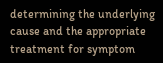determining the underlying cause and the appropriate treatment for symptom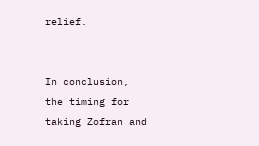relief.


In conclusion, the timing for taking Zofran and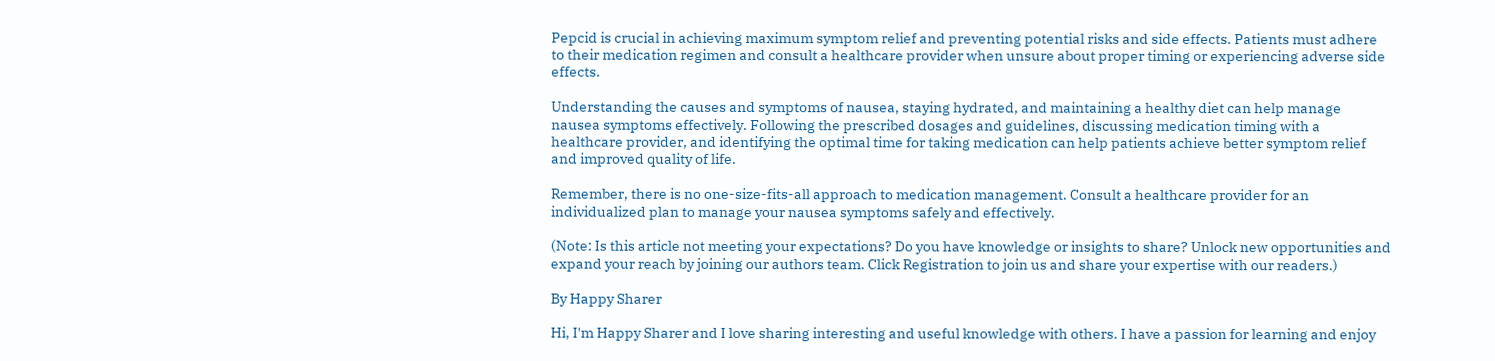Pepcid is crucial in achieving maximum symptom relief and preventing potential risks and side effects. Patients must adhere to their medication regimen and consult a healthcare provider when unsure about proper timing or experiencing adverse side effects.

Understanding the causes and symptoms of nausea, staying hydrated, and maintaining a healthy diet can help manage nausea symptoms effectively. Following the prescribed dosages and guidelines, discussing medication timing with a healthcare provider, and identifying the optimal time for taking medication can help patients achieve better symptom relief and improved quality of life.

Remember, there is no one-size-fits-all approach to medication management. Consult a healthcare provider for an individualized plan to manage your nausea symptoms safely and effectively.

(Note: Is this article not meeting your expectations? Do you have knowledge or insights to share? Unlock new opportunities and expand your reach by joining our authors team. Click Registration to join us and share your expertise with our readers.)

By Happy Sharer

Hi, I'm Happy Sharer and I love sharing interesting and useful knowledge with others. I have a passion for learning and enjoy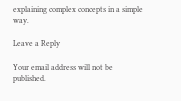explaining complex concepts in a simple way.

Leave a Reply

Your email address will not be published.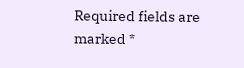Required fields are marked *